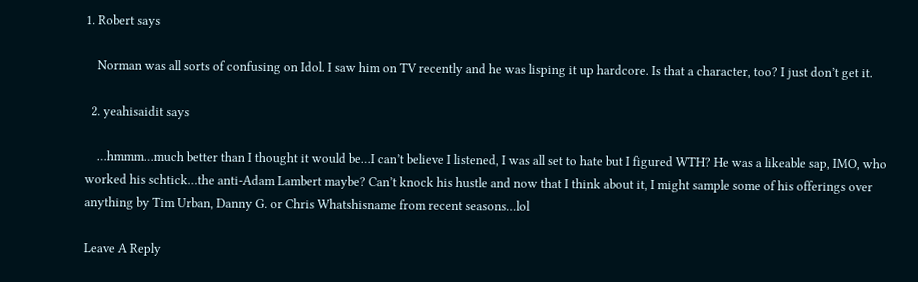1. Robert says

    Norman was all sorts of confusing on Idol. I saw him on TV recently and he was lisping it up hardcore. Is that a character, too? I just don’t get it.

  2. yeahisaidit says

    …hmmm…much better than I thought it would be…I can’t believe I listened, I was all set to hate but I figured WTH? He was a likeable sap, IMO, who worked his schtick…the anti-Adam Lambert maybe? Can’t knock his hustle and now that I think about it, I might sample some of his offerings over anything by Tim Urban, Danny G. or Chris Whatshisname from recent seasons…lol

Leave A Reply